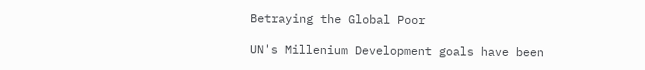Betraying the Global Poor

UN's Millenium Development goals have been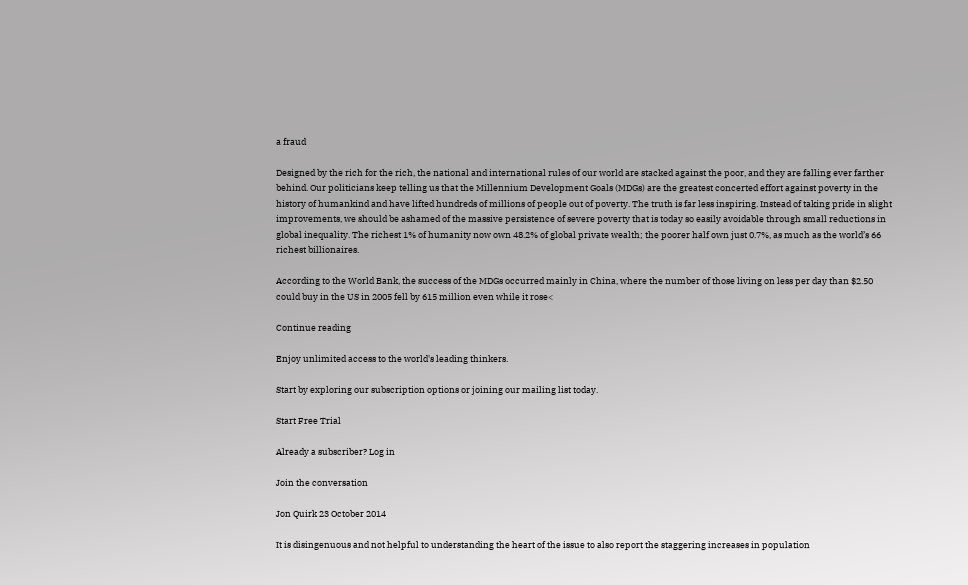a fraud

Designed by the rich for the rich, the national and international rules of our world are stacked against the poor, and they are falling ever farther behind. Our politicians keep telling us that the Millennium Development Goals (MDGs) are the greatest concerted effort against poverty in the history of humankind and have lifted hundreds of millions of people out of poverty. The truth is far less inspiring. Instead of taking pride in slight improvements, we should be ashamed of the massive persistence of severe poverty that is today so easily avoidable through small reductions in global inequality. The richest 1% of humanity now own 48.2% of global private wealth; the poorer half own just 0.7%, as much as the world’s 66 richest billionaires.

According to the World Bank, the success of the MDGs occurred mainly in China, where the number of those living on less per day than $2.50 could buy in the US in 2005 fell by 615 million even while it rose<

Continue reading

Enjoy unlimited access to the world's leading thinkers.

Start by exploring our subscription options or joining our mailing list today.

Start Free Trial

Already a subscriber? Log in

Join the conversation

Jon Quirk 23 October 2014

It is disingenuous and not helpful to understanding the heart of the issue to also report the staggering increases in population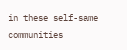in these self-same communities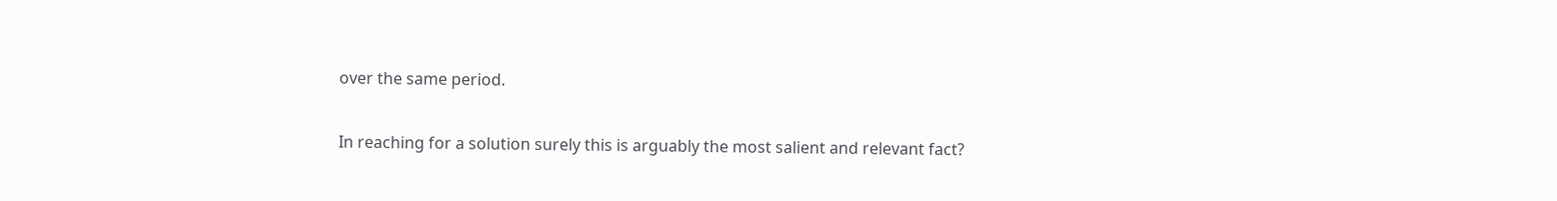over the same period.

In reaching for a solution surely this is arguably the most salient and relevant fact?